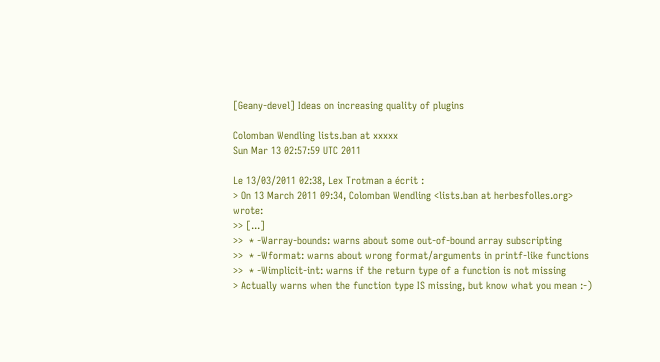[Geany-devel] Ideas on increasing quality of plugins

Colomban Wendling lists.ban at xxxxx
Sun Mar 13 02:57:59 UTC 2011

Le 13/03/2011 02:38, Lex Trotman a écrit :
> On 13 March 2011 09:34, Colomban Wendling <lists.ban at herbesfolles.org> wrote:
>> [...]
>>  * -Warray-bounds: warns about some out-of-bound array subscripting
>>  * -Wformat: warns about wrong format/arguments in printf-like functions
>>  * -Wimplicit-int: warns if the return type of a function is not missing
> Actually warns when the function type IS missing, but know what you mean :-)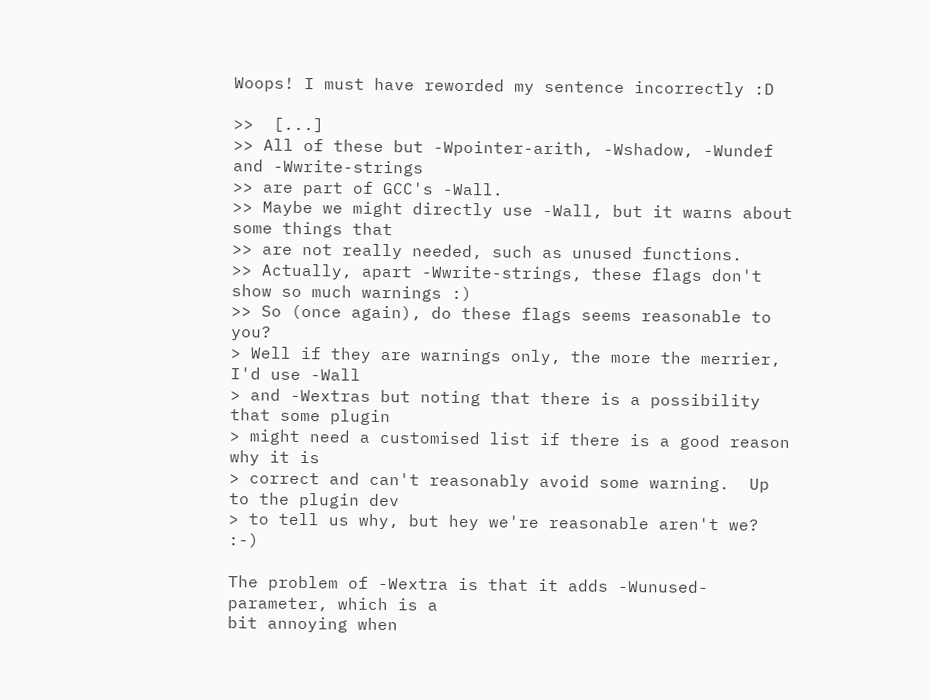Woops! I must have reworded my sentence incorrectly :D

>>  [...]
>> All of these but -Wpointer-arith, -Wshadow, -Wundef and -Wwrite-strings
>> are part of GCC's -Wall.
>> Maybe we might directly use -Wall, but it warns about some things that
>> are not really needed, such as unused functions.
>> Actually, apart -Wwrite-strings, these flags don't show so much warnings :)
>> So (once again), do these flags seems reasonable to you?
> Well if they are warnings only, the more the merrier, I'd use -Wall
> and -Wextras but noting that there is a possibility that some plugin
> might need a customised list if there is a good reason why it is
> correct and can't reasonably avoid some warning.  Up to the plugin dev
> to tell us why, but hey we're reasonable aren't we? :-)

The problem of -Wextra is that it adds -Wunused-parameter, which is a
bit annoying when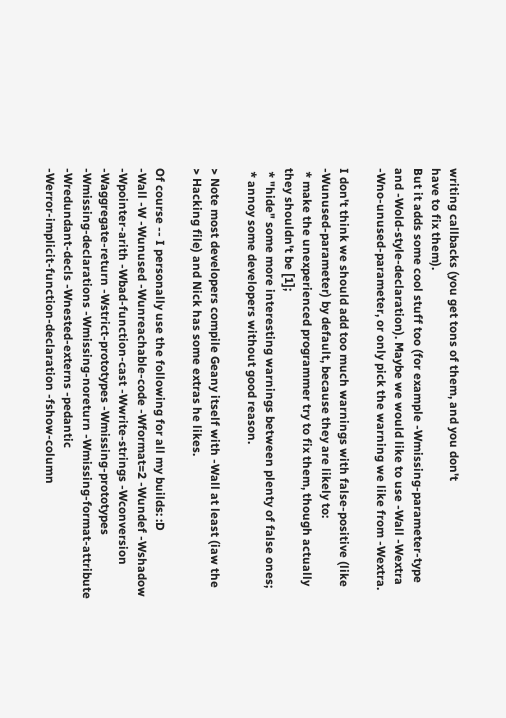writing callbacks (you get tons of them, and you don't
have to fix them).
But it adds some cool stuff too (for example -Wmissing-parameter-type
and -Wold-style-declaration). Maybe we would like to use -Wall -Wextra
-Wno-unused-parameter, or only pick the warning we like from -Wextra.

I don't think we should add too much warnings with false-positive (like
-Wunused-parameter) by default, because they are likely to:
 * make the unexperienced programmer try to fix them, though actually
they shouldn't be [1];
 * "hide" some more interesting warnings between plenty of false ones;
 * annoy some developers without good reason.

> Note most developers compile Geany itself with -Wall at least (iaw the
> Hacking file) and Nick has some extras he likes.

Of course -- I personally use the following for all my builds: :D
-Wall -W -Wunused -Wunreachable-code -Wformat=2 -Wundef -Wshadow
-Wpointer-arith -Wbad-function-cast -Wwrite-strings -Wconversion
-Waggregate-return -Wstrict-prototypes -Wmissing-prototypes
-Wmissing-declarations -Wmissing-noreturn -Wmissing-format-attribute
-Wredundant-decls -Wnested-externs -pedantic
-Werror-implicit-function-declaration -fshow-column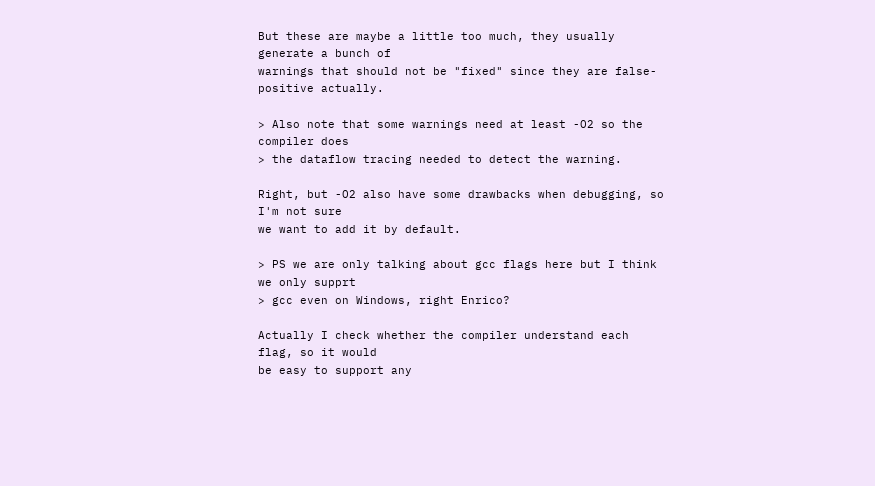But these are maybe a little too much, they usually generate a bunch of
warnings that should not be "fixed" since they are false-positive actually.

> Also note that some warnings need at least -O2 so the compiler does
> the dataflow tracing needed to detect the warning.

Right, but -O2 also have some drawbacks when debugging, so I'm not sure
we want to add it by default.

> PS we are only talking about gcc flags here but I think we only supprt
> gcc even on Windows, right Enrico?

Actually I check whether the compiler understand each flag, so it would
be easy to support any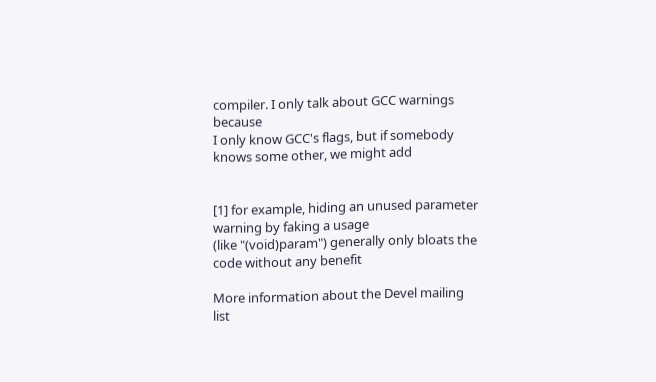compiler. I only talk about GCC warnings because
I only know GCC's flags, but if somebody knows some other, we might add


[1] for example, hiding an unused parameter warning by faking a usage
(like "(void)param") generally only bloats the code without any benefit

More information about the Devel mailing list